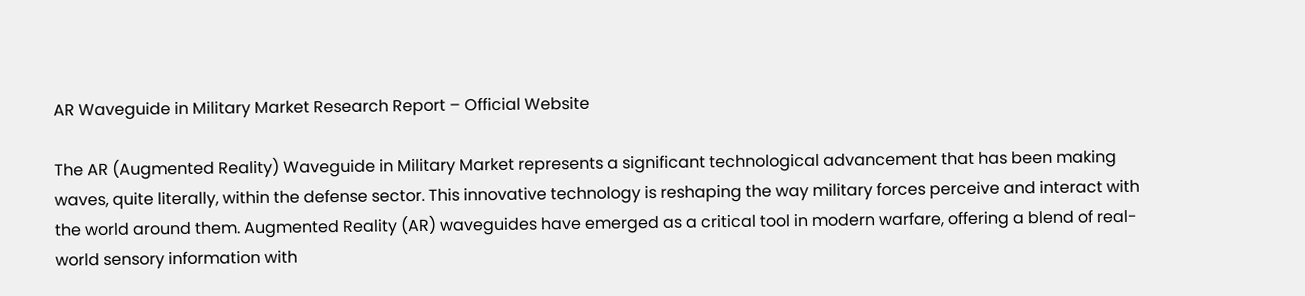AR Waveguide in Military Market Research Report – Official Website

The AR (Augmented Reality) Waveguide in Military Market represents a significant technological advancement that has been making waves, quite literally, within the defense sector. This innovative technology is reshaping the way military forces perceive and interact with the world around them. Augmented Reality (AR) waveguides have emerged as a critical tool in modern warfare, offering a blend of real-world sensory information with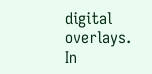digital overlays. In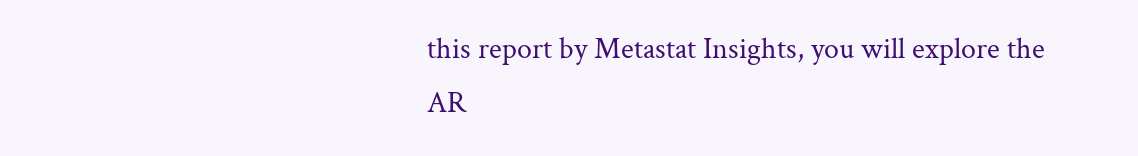this report by Metastat Insights, you will explore the AR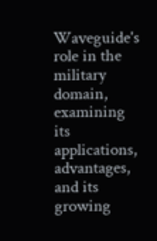Waveguide's role in the military domain, examining its applications, advantages, and its growing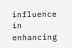influence in enhancing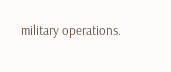military operations.